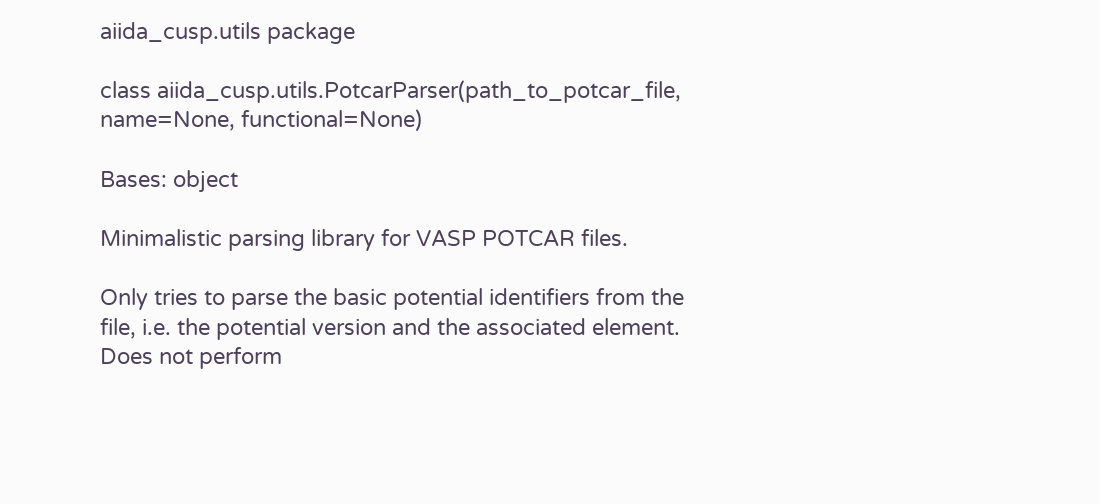aiida_cusp.utils package

class aiida_cusp.utils.PotcarParser(path_to_potcar_file, name=None, functional=None)

Bases: object

Minimalistic parsing library for VASP POTCAR files.

Only tries to parse the basic potential identifiers from the file, i.e. the potential version and the associated element. Does not perform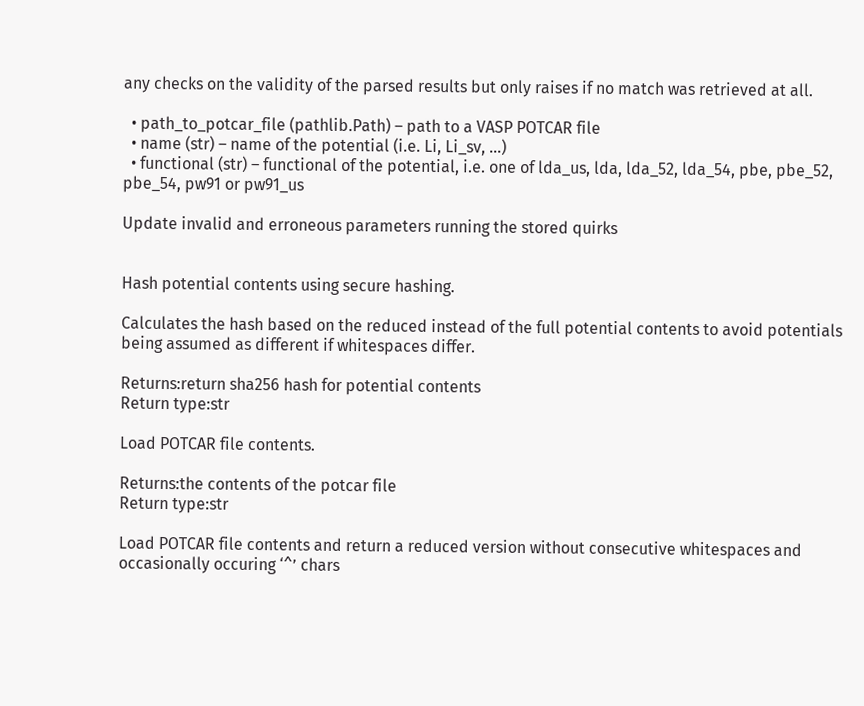any checks on the validity of the parsed results but only raises if no match was retrieved at all.

  • path_to_potcar_file (pathlib.Path) – path to a VASP POTCAR file
  • name (str) – name of the potential (i.e. Li, Li_sv, …)
  • functional (str) – functional of the potential, i.e. one of lda_us, lda, lda_52, lda_54, pbe, pbe_52, pbe_54, pw91 or pw91_us

Update invalid and erroneous parameters running the stored quirks


Hash potential contents using secure hashing.

Calculates the hash based on the reduced instead of the full potential contents to avoid potentials being assumed as different if whitespaces differ.

Returns:return sha256 hash for potential contents
Return type:str

Load POTCAR file contents.

Returns:the contents of the potcar file
Return type:str

Load POTCAR file contents and return a reduced version without consecutive whitespaces and occasionally occuring ‘^’ chars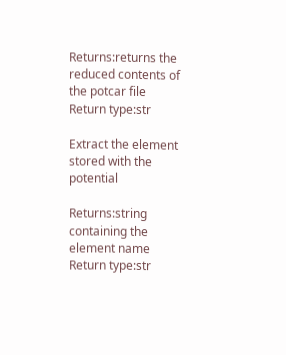Returns:returns the reduced contents of the potcar file
Return type:str

Extract the element stored with the potential

Returns:string containing the element name
Return type:str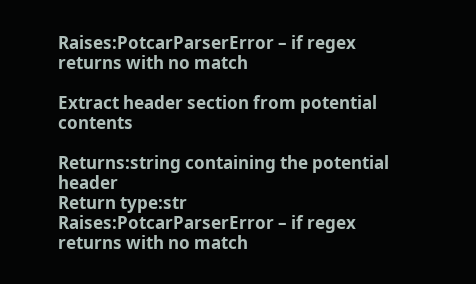Raises:PotcarParserError – if regex returns with no match

Extract header section from potential contents

Returns:string containing the potential header
Return type:str
Raises:PotcarParserError – if regex returns with no match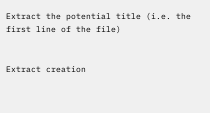Extract the potential title (i.e. the first line of the file)


Extract creation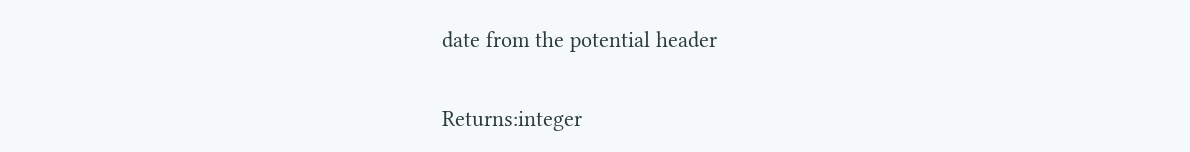date from the potential header

Returns:integer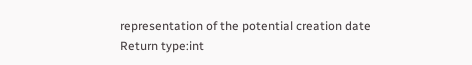representation of the potential creation date
Return type:int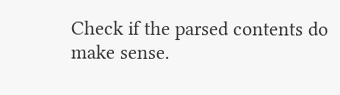Check if the parsed contents do make sense.